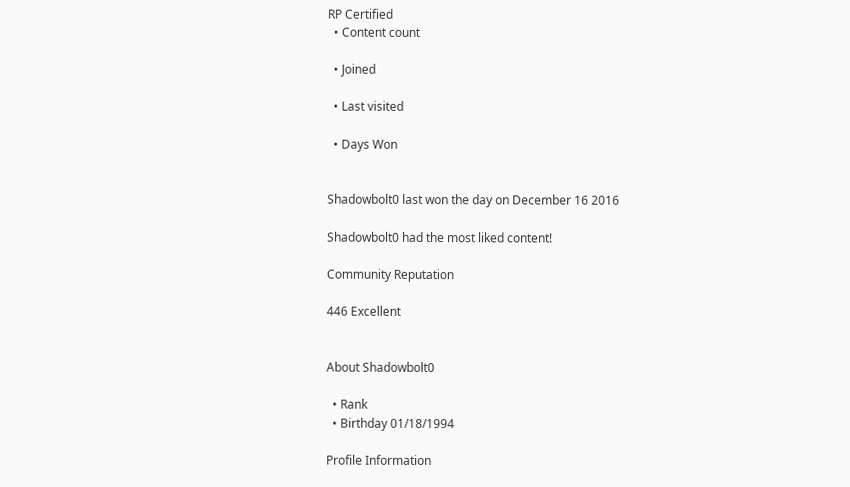RP Certified
  • Content count

  • Joined

  • Last visited

  • Days Won


Shadowbolt0 last won the day on December 16 2016

Shadowbolt0 had the most liked content!

Community Reputation

446 Excellent


About Shadowbolt0

  • Rank
  • Birthday 01/18/1994

Profile Information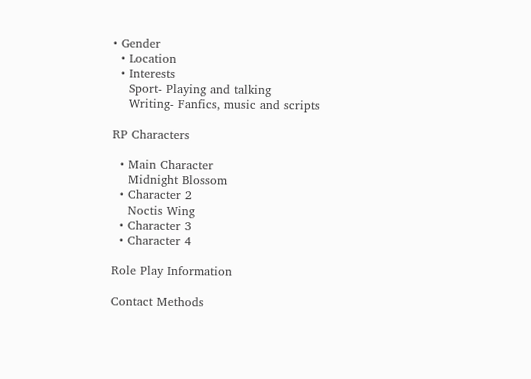• Gender
  • Location
  • Interests
    Sport- Playing and talking
    Writing- Fanfics, music and scripts

RP Characters

  • Main Character
    Midnight Blossom
  • Character 2
    Noctis Wing
  • Character 3
  • Character 4

Role Play Information

Contact Methods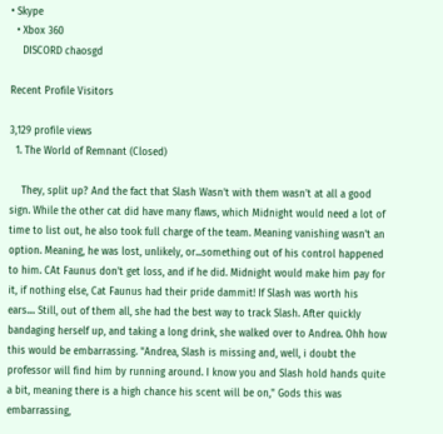• Skype
  • Xbox 360
    DISCORD chaosgd

Recent Profile Visitors

3,129 profile views
  1. The World of Remnant (Closed)

    They, split up? And the fact that Slash Wasn't with them wasn't at all a good sign. While the other cat did have many flaws, which Midnight would need a lot of time to list out, he also took full charge of the team. Meaning vanishing wasn't an option. Meaning, he was lost, unlikely, or...something out of his control happened to him. CAt Faunus don't get loss, and if he did. Midnight would make him pay for it, if nothing else, Cat Faunus had their pride dammit! If Slash was worth his ears.... Still, out of them all, she had the best way to track Slash. After quickly bandaging herself up, and taking a long drink, she walked over to Andrea. Ohh how this would be embarrassing. "Andrea, Slash is missing and, well, i doubt the professor will find him by running around. I know you and Slash hold hands quite a bit, meaning there is a high chance his scent will be on," Gods this was embarrassing,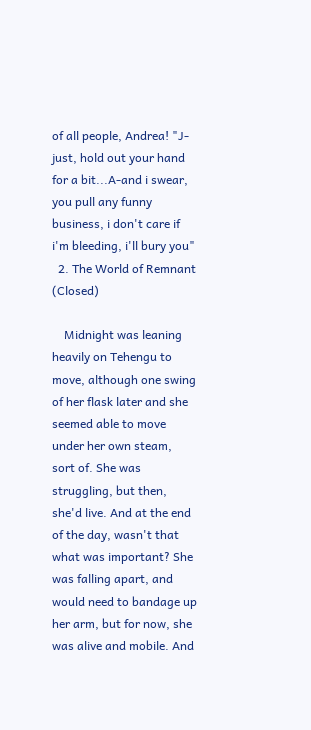of all people, Andrea! "J-just, hold out your hand for a bit...A-and i swear, you pull any funny business, i don't care if i'm bleeding, i'll bury you"
  2. The World of Remnant (Closed)

    Midnight was leaning heavily on Tehengu to move, although one swing of her flask later and she seemed able to move under her own steam, sort of. She was struggling, but then, she'd live. And at the end of the day, wasn't that what was important? She was falling apart, and would need to bandage up her arm, but for now, she was alive and mobile. And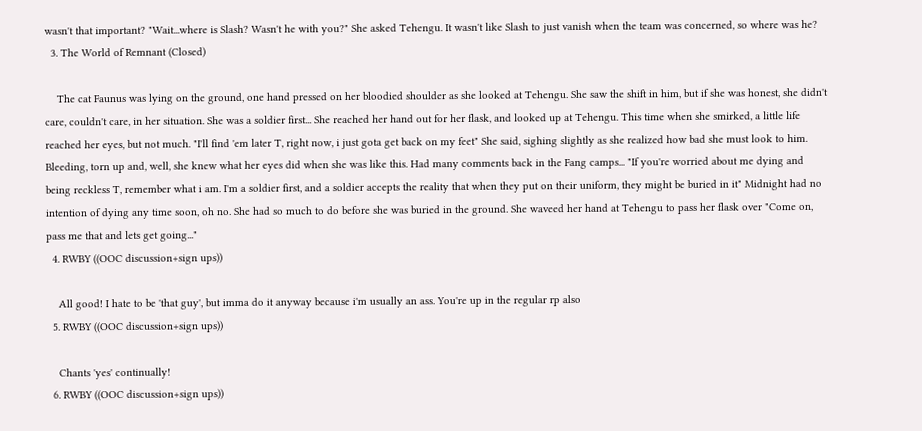wasn't that important? "Wait...where is Slash? Wasn't he with you?" She asked Tehengu. It wasn't like Slash to just vanish when the team was concerned, so where was he?
  3. The World of Remnant (Closed)

    The cat Faunus was lying on the ground, one hand pressed on her bloodied shoulder as she looked at Tehengu. She saw the shift in him, but if she was honest, she didn't care, couldn't care, in her situation. She was a soldier first... She reached her hand out for her flask, and looked up at Tehengu. This time when she smirked, a little life reached her eyes, but not much. "I'll find 'em later T, right now, i just gota get back on my feet" She said, sighing slightly as she realized how bad she must look to him. Bleeding, torn up and, well, she knew what her eyes did when she was like this. Had many comments back in the Fang camps... "If you're worried about me dying and being reckless T, remember what i am. I'm a soldier first, and a soldier accepts the reality that when they put on their uniform, they might be buried in it" Midnight had no intention of dying any time soon, oh no. She had so much to do before she was buried in the ground. She waveed her hand at Tehengu to pass her flask over "Come on, pass me that and lets get going..."
  4. RWBY ((OOC discussion+sign ups))

    All good! I hate to be 'that guy', but imma do it anyway because i'm usually an ass. You're up in the regular rp also
  5. RWBY ((OOC discussion+sign ups))

    Chants 'yes' continually!
  6. RWBY ((OOC discussion+sign ups))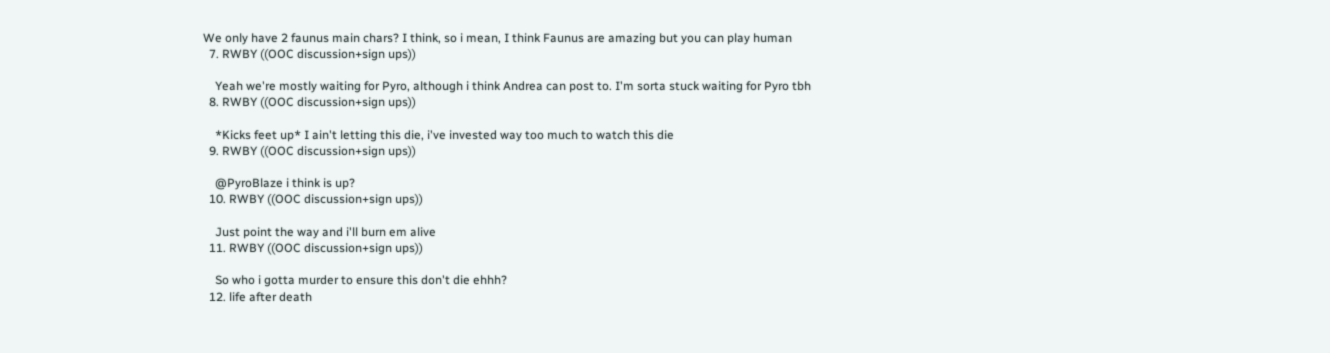We only have 2 faunus main chars? I think, so i mean, I think Faunus are amazing but you can play human
  7. RWBY ((OOC discussion+sign ups))

    Yeah we're mostly waiting for Pyro, although i think Andrea can post to. I'm sorta stuck waiting for Pyro tbh
  8. RWBY ((OOC discussion+sign ups))

    *Kicks feet up* I ain't letting this die, i've invested way too much to watch this die
  9. RWBY ((OOC discussion+sign ups))

    @PyroBlaze i think is up?
  10. RWBY ((OOC discussion+sign ups))

    Just point the way and i'll burn em alive
  11. RWBY ((OOC discussion+sign ups))

    So who i gotta murder to ensure this don't die ehhh?
  12. life after death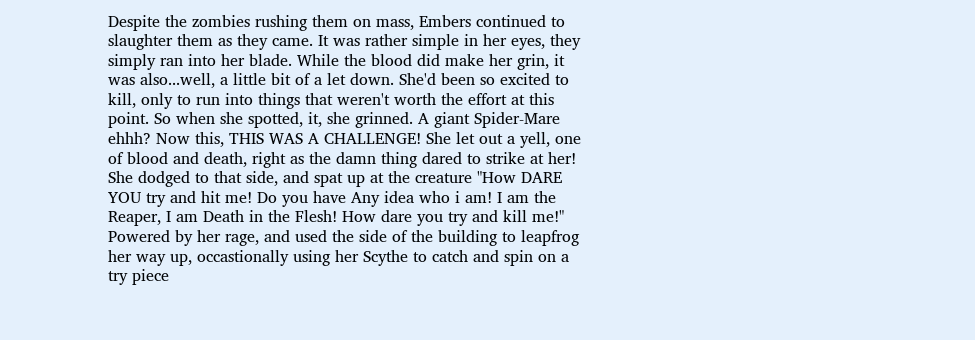Despite the zombies rushing them on mass, Embers continued to slaughter them as they came. It was rather simple in her eyes, they simply ran into her blade. While the blood did make her grin, it was also...well, a little bit of a let down. She'd been so excited to kill, only to run into things that weren't worth the effort at this point. So when she spotted, it, she grinned. A giant Spider-Mare ehhh? Now this, THIS WAS A CHALLENGE! She let out a yell, one of blood and death, right as the damn thing dared to strike at her! She dodged to that side, and spat up at the creature "How DARE YOU try and hit me! Do you have Any idea who i am! I am the Reaper, I am Death in the Flesh! How dare you try and kill me!" Powered by her rage, and used the side of the building to leapfrog her way up, occastionally using her Scythe to catch and spin on a try piece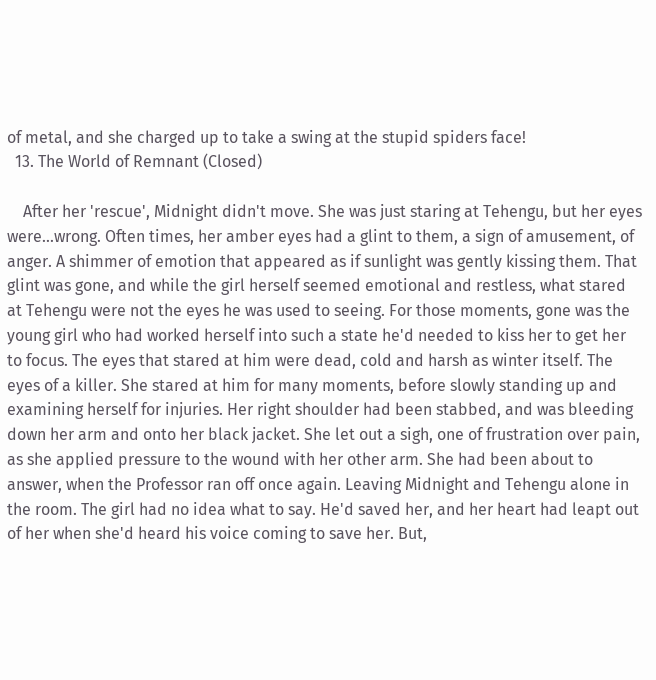of metal, and she charged up to take a swing at the stupid spiders face!
  13. The World of Remnant (Closed)

    After her 'rescue', Midnight didn't move. She was just staring at Tehengu, but her eyes were...wrong. Often times, her amber eyes had a glint to them, a sign of amusement, of anger. A shimmer of emotion that appeared as if sunlight was gently kissing them. That glint was gone, and while the girl herself seemed emotional and restless, what stared at Tehengu were not the eyes he was used to seeing. For those moments, gone was the young girl who had worked herself into such a state he'd needed to kiss her to get her to focus. The eyes that stared at him were dead, cold and harsh as winter itself. The eyes of a killer. She stared at him for many moments, before slowly standing up and examining herself for injuries. Her right shoulder had been stabbed, and was bleeding down her arm and onto her black jacket. She let out a sigh, one of frustration over pain, as she applied pressure to the wound with her other arm. She had been about to answer, when the Professor ran off once again. Leaving Midnight and Tehengu alone in the room. The girl had no idea what to say. He'd saved her, and her heart had leapt out of her when she'd heard his voice coming to save her. But,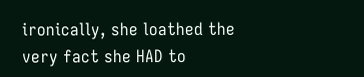ironically, she loathed the very fact she HAD to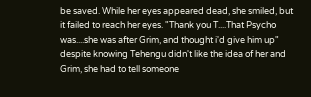be saved. While her eyes appeared dead, she smiled, but it failed to reach her eyes. "Thank you T....That Psycho was....she was after Grim, and thought i'd give him up" despite knowing Tehengu didn't like the idea of her and Grim, she had to tell someone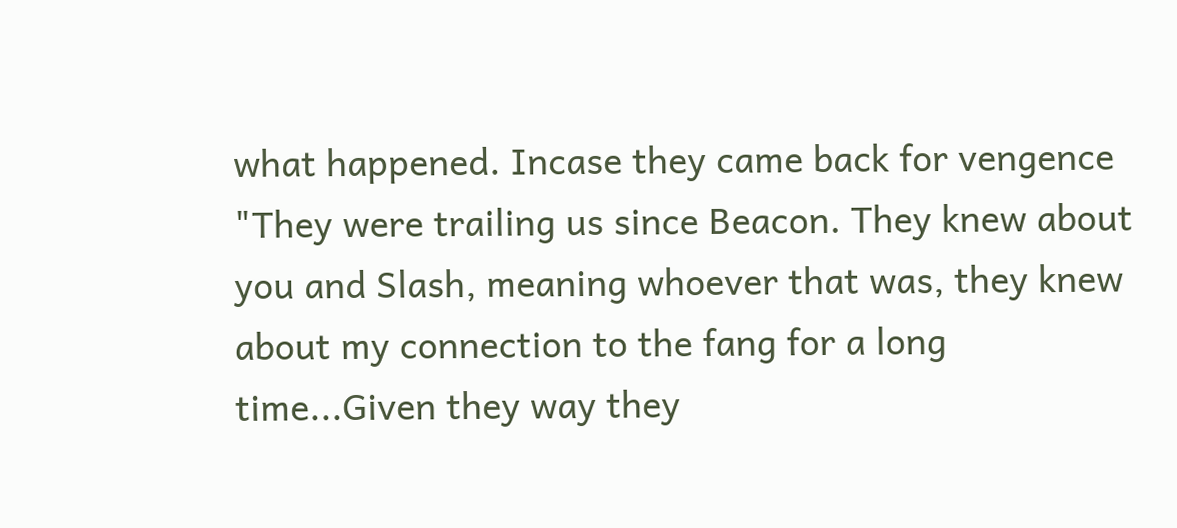what happened. Incase they came back for vengence "They were trailing us since Beacon. They knew about you and Slash, meaning whoever that was, they knew about my connection to the fang for a long time...Given they way they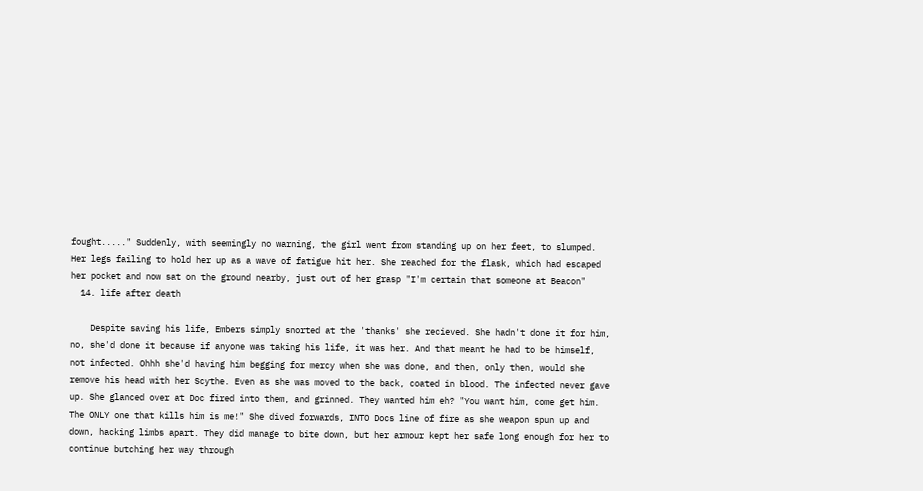fought....." Suddenly, with seemingly no warning, the girl went from standing up on her feet, to slumped. Her legs failing to hold her up as a wave of fatigue hit her. She reached for the flask, which had escaped her pocket and now sat on the ground nearby, just out of her grasp "I'm certain that someone at Beacon"
  14. life after death

    Despite saving his life, Embers simply snorted at the 'thanks' she recieved. She hadn't done it for him, no, she'd done it because if anyone was taking his life, it was her. And that meant he had to be himself, not infected. Ohhh she'd having him begging for mercy when she was done, and then, only then, would she remove his head with her Scythe. Even as she was moved to the back, coated in blood. The infected never gave up. She glanced over at Doc fired into them, and grinned. They wanted him eh? "You want him, come get him. The ONLY one that kills him is me!" She dived forwards, INTO Docs line of fire as she weapon spun up and down, hacking limbs apart. They did manage to bite down, but her armour kept her safe long enough for her to continue butching her way through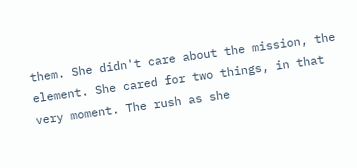them. She didn't care about the mission, the element. She cared for two things, in that very moment. The rush as she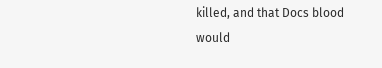killed, and that Docs blood would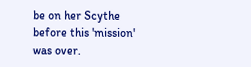be on her Scythe before this 'mission' was over.